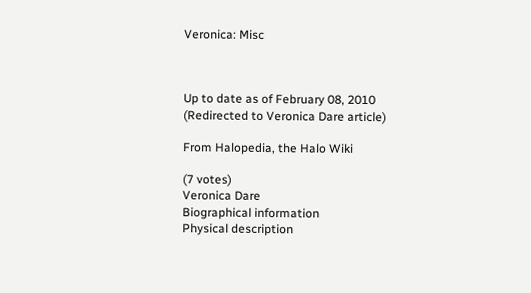Veronica: Misc



Up to date as of February 08, 2010
(Redirected to Veronica Dare article)

From Halopedia, the Halo Wiki

(7 votes)
Veronica Dare
Biographical information
Physical description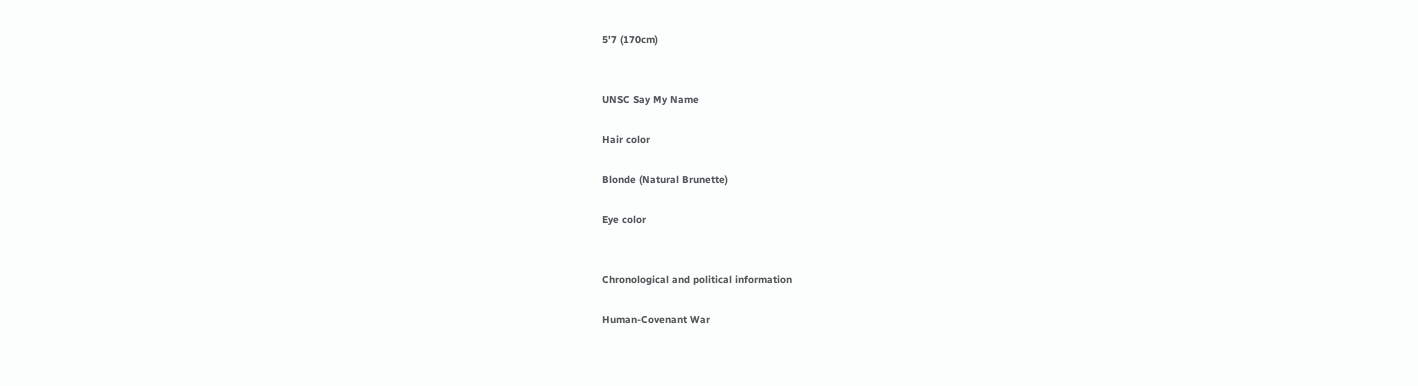5'7 (170cm)


UNSC Say My Name

Hair color

Blonde (Natural Brunette)

Eye color


Chronological and political information

Human-Covenant War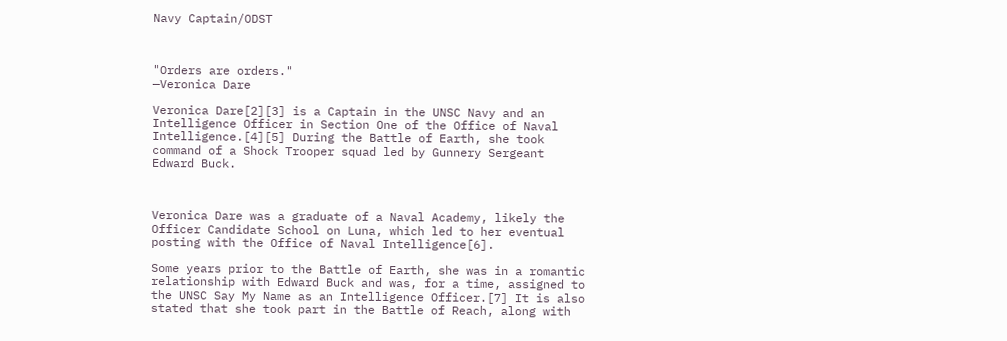Navy Captain/ODST



"Orders are orders."
—Veronica Dare

Veronica Dare[2][3] is a Captain in the UNSC Navy and an Intelligence Officer in Section One of the Office of Naval Intelligence.[4][5] During the Battle of Earth, she took command of a Shock Trooper squad led by Gunnery Sergeant Edward Buck.



Veronica Dare was a graduate of a Naval Academy, likely the Officer Candidate School on Luna, which led to her eventual posting with the Office of Naval Intelligence[6].

Some years prior to the Battle of Earth, she was in a romantic relationship with Edward Buck and was, for a time, assigned to the UNSC Say My Name as an Intelligence Officer.[7] It is also stated that she took part in the Battle of Reach, along with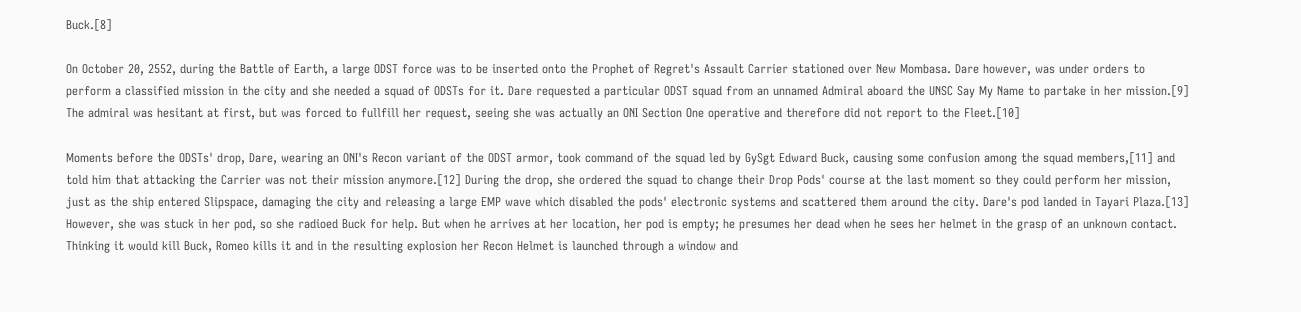Buck.[8]

On October 20, 2552, during the Battle of Earth, a large ODST force was to be inserted onto the Prophet of Regret's Assault Carrier stationed over New Mombasa. Dare however, was under orders to perform a classified mission in the city and she needed a squad of ODSTs for it. Dare requested a particular ODST squad from an unnamed Admiral aboard the UNSC Say My Name to partake in her mission.[9] The admiral was hesitant at first, but was forced to fullfill her request, seeing she was actually an ONI Section One operative and therefore did not report to the Fleet.[10]

Moments before the ODSTs' drop, Dare, wearing an ONI's Recon variant of the ODST armor, took command of the squad led by GySgt Edward Buck, causing some confusion among the squad members,[11] and told him that attacking the Carrier was not their mission anymore.[12] During the drop, she ordered the squad to change their Drop Pods' course at the last moment so they could perform her mission, just as the ship entered Slipspace, damaging the city and releasing a large EMP wave which disabled the pods' electronic systems and scattered them around the city. Dare's pod landed in Tayari Plaza.[13] However, she was stuck in her pod, so she radioed Buck for help. But when he arrives at her location, her pod is empty; he presumes her dead when he sees her helmet in the grasp of an unknown contact. Thinking it would kill Buck, Romeo kills it and in the resulting explosion her Recon Helmet is launched through a window and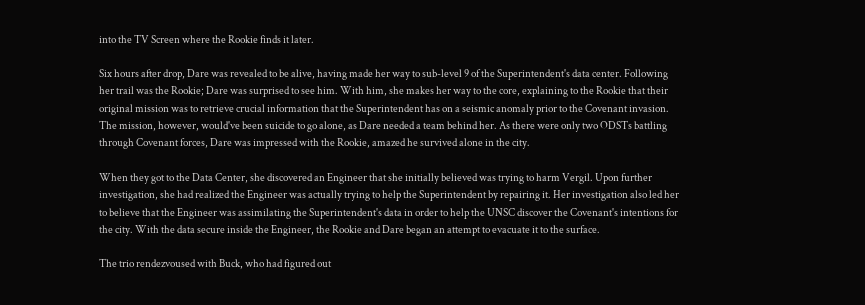into the TV Screen where the Rookie finds it later.

Six hours after drop, Dare was revealed to be alive, having made her way to sub-level 9 of the Superintendent's data center. Following her trail was the Rookie; Dare was surprised to see him. With him, she makes her way to the core, explaining to the Rookie that their original mission was to retrieve crucial information that the Superintendent has on a seismic anomaly prior to the Covenant invasion. The mission, however, would've been suicide to go alone, as Dare needed a team behind her. As there were only two ODSTs battling through Covenant forces, Dare was impressed with the Rookie, amazed he survived alone in the city.

When they got to the Data Center, she discovered an Engineer that she initially believed was trying to harm Vergil. Upon further investigation, she had realized the Engineer was actually trying to help the Superintendent by repairing it. Her investigation also led her to believe that the Engineer was assimilating the Superintendent's data in order to help the UNSC discover the Covenant's intentions for the city. With the data secure inside the Engineer, the Rookie and Dare began an attempt to evacuate it to the surface.

The trio rendezvoused with Buck, who had figured out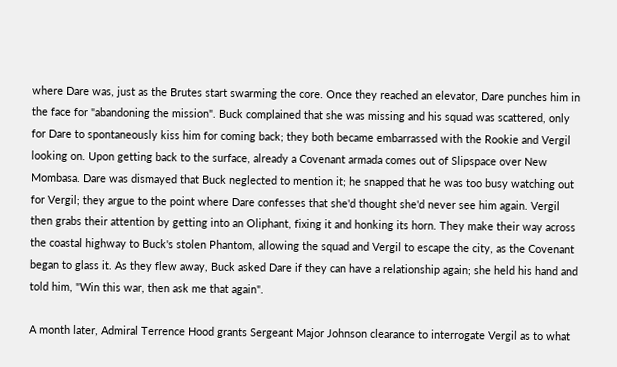where Dare was, just as the Brutes start swarming the core. Once they reached an elevator, Dare punches him in the face for "abandoning the mission". Buck complained that she was missing and his squad was scattered, only for Dare to spontaneously kiss him for coming back; they both became embarrassed with the Rookie and Vergil looking on. Upon getting back to the surface, already a Covenant armada comes out of Slipspace over New Mombasa. Dare was dismayed that Buck neglected to mention it; he snapped that he was too busy watching out for Vergil; they argue to the point where Dare confesses that she'd thought she'd never see him again. Vergil then grabs their attention by getting into an Oliphant, fixing it and honking its horn. They make their way across the coastal highway to Buck's stolen Phantom, allowing the squad and Vergil to escape the city, as the Covenant began to glass it. As they flew away, Buck asked Dare if they can have a relationship again; she held his hand and told him, "Win this war, then ask me that again".

A month later, Admiral Terrence Hood grants Sergeant Major Johnson clearance to interrogate Vergil as to what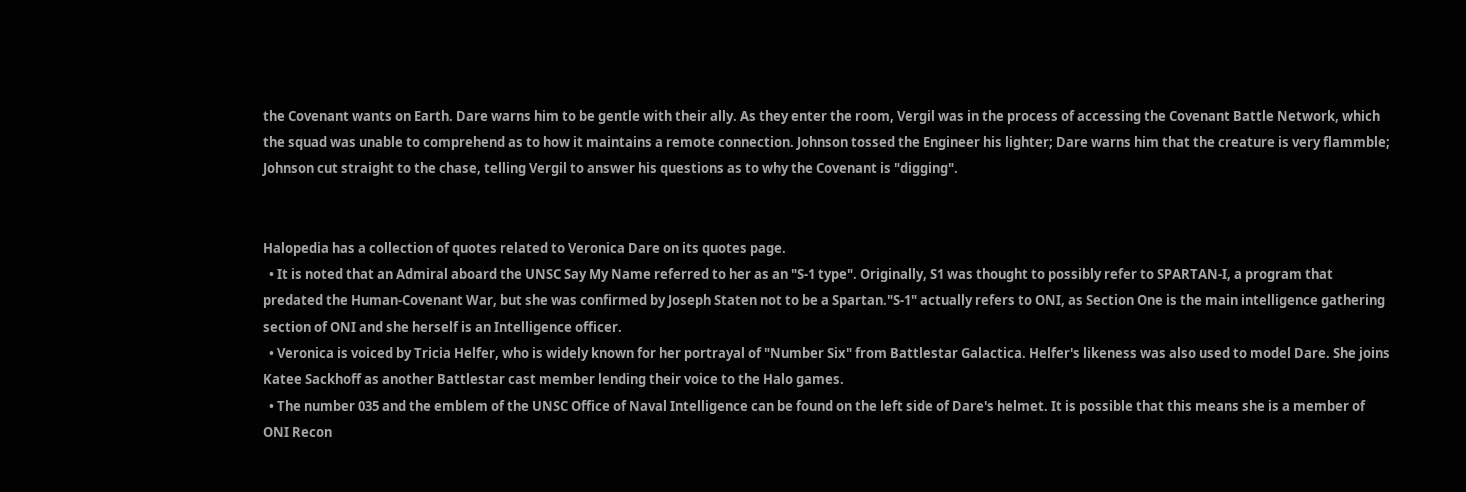the Covenant wants on Earth. Dare warns him to be gentle with their ally. As they enter the room, Vergil was in the process of accessing the Covenant Battle Network, which the squad was unable to comprehend as to how it maintains a remote connection. Johnson tossed the Engineer his lighter; Dare warns him that the creature is very flammble; Johnson cut straight to the chase, telling Vergil to answer his questions as to why the Covenant is "digging".


Halopedia has a collection of quotes related to Veronica Dare on its quotes page.
  • It is noted that an Admiral aboard the UNSC Say My Name referred to her as an "S-1 type". Originally, S1 was thought to possibly refer to SPARTAN-I, a program that predated the Human-Covenant War, but she was confirmed by Joseph Staten not to be a Spartan."S-1" actually refers to ONI, as Section One is the main intelligence gathering section of ONI and she herself is an Intelligence officer.
  • Veronica is voiced by Tricia Helfer, who is widely known for her portrayal of "Number Six" from Battlestar Galactica. Helfer's likeness was also used to model Dare. She joins Katee Sackhoff as another Battlestar cast member lending their voice to the Halo games.
  • The number 035 and the emblem of the UNSC Office of Naval Intelligence can be found on the left side of Dare's helmet. It is possible that this means she is a member of ONI Recon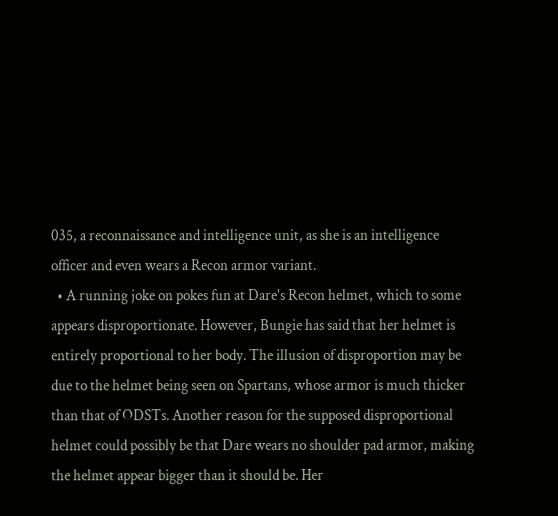035, a reconnaissance and intelligence unit, as she is an intelligence officer and even wears a Recon armor variant.
  • A running joke on pokes fun at Dare's Recon helmet, which to some appears disproportionate. However, Bungie has said that her helmet is entirely proportional to her body. The illusion of disproportion may be due to the helmet being seen on Spartans, whose armor is much thicker than that of ODSTs. Another reason for the supposed disproportional helmet could possibly be that Dare wears no shoulder pad armor, making the helmet appear bigger than it should be. Her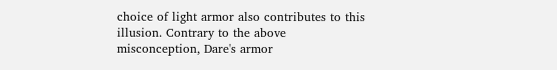choice of light armor also contributes to this illusion. Contrary to the above misconception, Dare's armor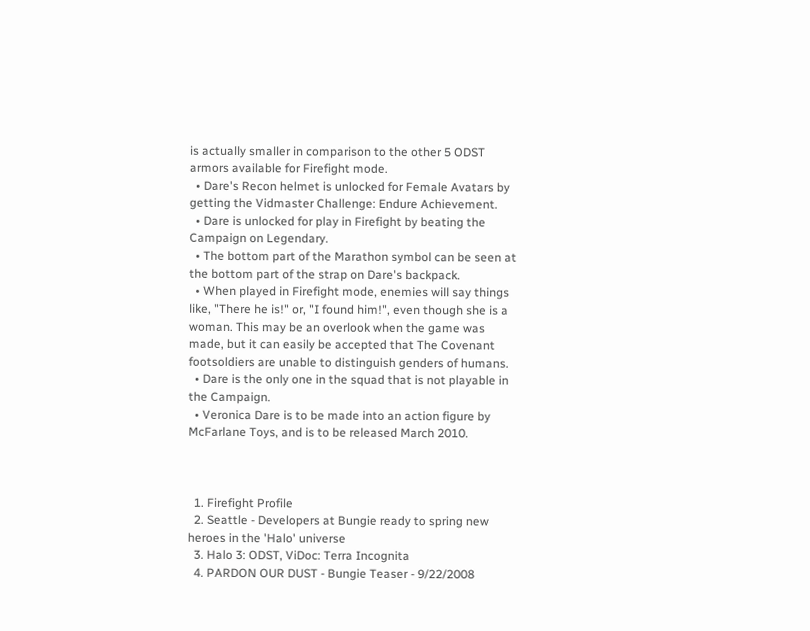is actually smaller in comparison to the other 5 ODST armors available for Firefight mode.
  • Dare's Recon helmet is unlocked for Female Avatars by getting the Vidmaster Challenge: Endure Achievement.
  • Dare is unlocked for play in Firefight by beating the Campaign on Legendary.
  • The bottom part of the Marathon symbol can be seen at the bottom part of the strap on Dare's backpack.
  • When played in Firefight mode, enemies will say things like, "There he is!" or, "I found him!", even though she is a woman. This may be an overlook when the game was made, but it can easily be accepted that The Covenant footsoldiers are unable to distinguish genders of humans.
  • Dare is the only one in the squad that is not playable in the Campaign.
  • Veronica Dare is to be made into an action figure by McFarlane Toys, and is to be released March 2010.



  1. Firefight Profile
  2. Seattle - Developers at Bungie ready to spring new heroes in the 'Halo' universe
  3. Halo 3: ODST, ViDoc: Terra Incognita
  4. PARDON OUR DUST - Bungie Teaser - 9/22/2008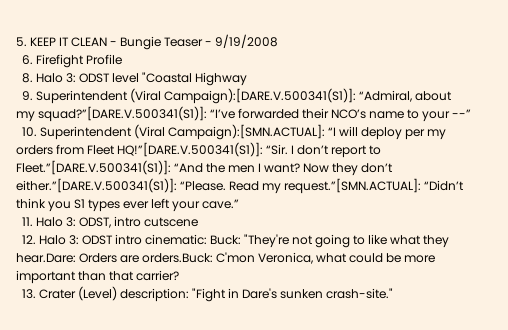5. KEEP IT CLEAN - Bungie Teaser - 9/19/2008
  6. Firefight Profile
  8. Halo 3: ODST level "Coastal Highway
  9. Superintendent (Viral Campaign):[DARE.V.500341(S1)]: “Admiral, about my squad?”[DARE.V.500341(S1)]: “I’ve forwarded their NCO’s name to your --”
  10. Superintendent (Viral Campaign):[SMN.ACTUAL]: “I will deploy per my orders from Fleet HQ!”[DARE.V.500341(S1)]: “Sir. I don’t report to Fleet.”[DARE.V.500341(S1)]: “And the men I want? Now they don’t either.”[DARE.V.500341(S1)]: “Please. Read my request.”[SMN.ACTUAL]: “Didn’t think you S1 types ever left your cave.”
  11. Halo 3: ODST, intro cutscene
  12. Halo 3: ODST intro cinematic: Buck: "They're not going to like what they hear.Dare: Orders are orders.Buck: C'mon Veronica, what could be more important than that carrier?
  13. Crater (Level) description: "Fight in Dare's sunken crash-site."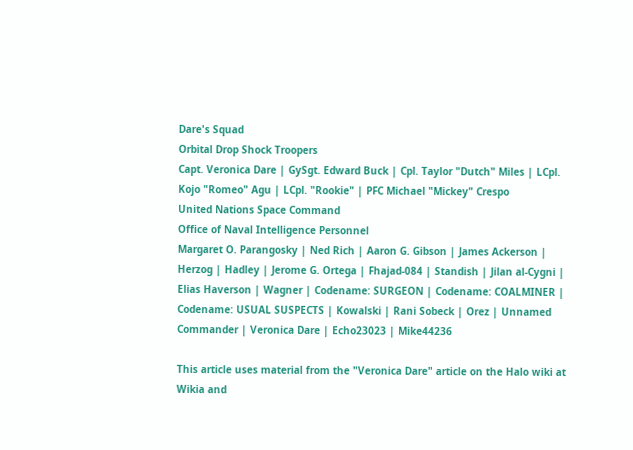Dare's Squad
Orbital Drop Shock Troopers
Capt. Veronica Dare | GySgt. Edward Buck | Cpl. Taylor "Dutch" Miles | LCpl. Kojo "Romeo" Agu | LCpl. "Rookie" | PFC Michael "Mickey" Crespo
United Nations Space Command
Office of Naval Intelligence Personnel
Margaret O. Parangosky | Ned Rich | Aaron G. Gibson | James Ackerson | Herzog | Hadley | Jerome G. Ortega | Fhajad-084 | Standish | Jilan al-Cygni | Elias Haverson | Wagner | Codename: SURGEON | Codename: COALMINER | Codename: USUAL SUSPECTS | Kowalski | Rani Sobeck | Orez | Unnamed Commander | Veronica Dare | Echo23023 | Mike44236

This article uses material from the "Veronica Dare" article on the Halo wiki at Wikia and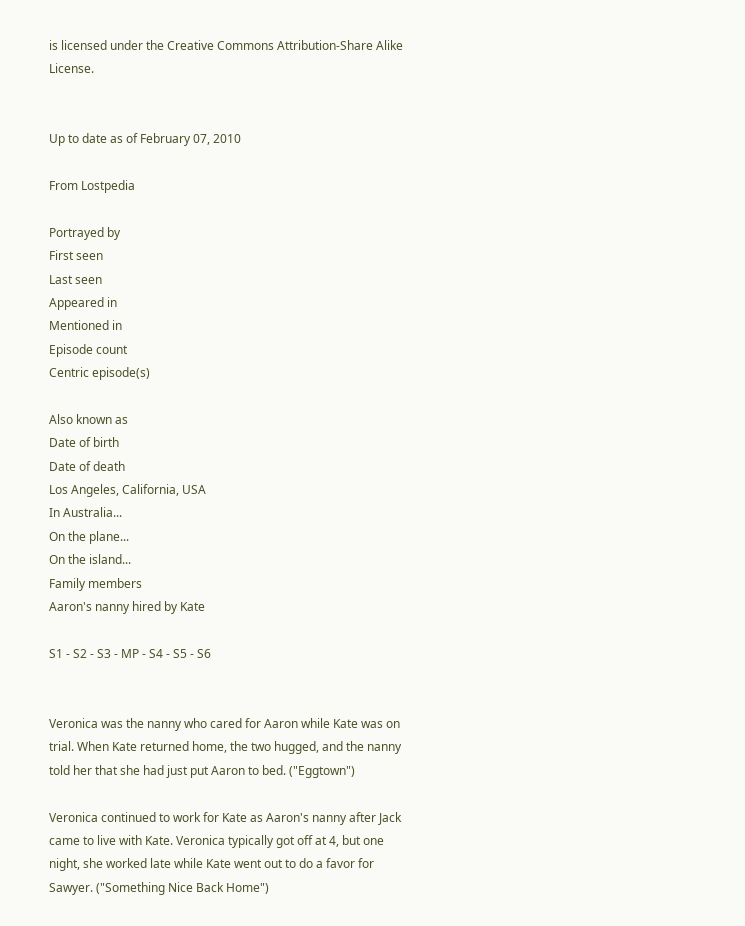is licensed under the Creative Commons Attribution-Share Alike License.


Up to date as of February 07, 2010

From Lostpedia

Portrayed by
First seen
Last seen
Appeared in
Mentioned in
Episode count
Centric episode(s)

Also known as
Date of birth
Date of death
Los Angeles, California, USA
In Australia...
On the plane...
On the island...
Family members
Aaron's nanny hired by Kate

S1 - S2 - S3 - MP - S4 - S5 - S6


Veronica was the nanny who cared for Aaron while Kate was on trial. When Kate returned home, the two hugged, and the nanny told her that she had just put Aaron to bed. ("Eggtown")

Veronica continued to work for Kate as Aaron's nanny after Jack came to live with Kate. Veronica typically got off at 4, but one night, she worked late while Kate went out to do a favor for Sawyer. ("Something Nice Back Home")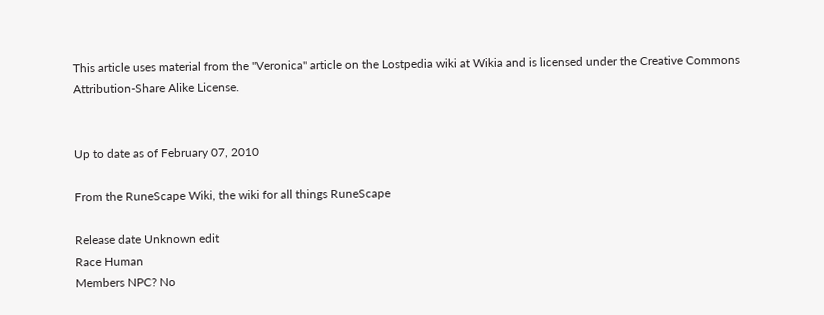This article uses material from the "Veronica" article on the Lostpedia wiki at Wikia and is licensed under the Creative Commons Attribution-Share Alike License.


Up to date as of February 07, 2010

From the RuneScape Wiki, the wiki for all things RuneScape

Release date Unknown edit
Race Human
Members NPC? No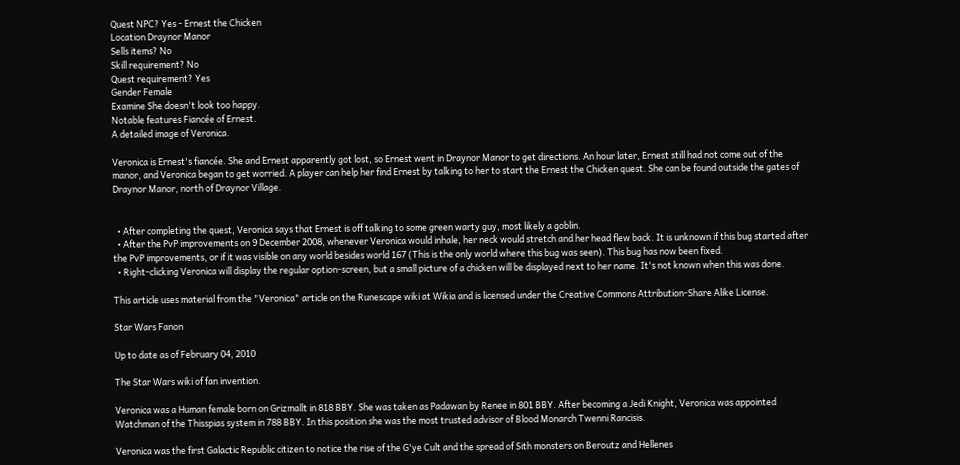Quest NPC? Yes - Ernest the Chicken
Location Draynor Manor
Sells items? No
Skill requirement? No
Quest requirement? Yes
Gender Female
Examine She doesn't look too happy.
Notable features Fiancée of Ernest.
A detailed image of Veronica.

Veronica is Ernest's fiancée. She and Ernest apparently got lost, so Ernest went in Draynor Manor to get directions. An hour later, Ernest still had not come out of the manor, and Veronica began to get worried. A player can help her find Ernest by talking to her to start the Ernest the Chicken quest. She can be found outside the gates of Draynor Manor, north of Draynor Village.


  • After completing the quest, Veronica says that Ernest is off talking to some green warty guy, most likely a goblin.
  • After the PvP improvements on 9 December 2008, whenever Veronica would inhale, her neck would stretch and her head flew back. It is unknown if this bug started after the PvP improvements, or if it was visible on any world besides world 167 (This is the only world where this bug was seen). This bug has now been fixed.
  • Right-clicking Veronica will display the regular option-screen, but a small picture of a chicken will be displayed next to her name. It's not known when this was done.

This article uses material from the "Veronica" article on the Runescape wiki at Wikia and is licensed under the Creative Commons Attribution-Share Alike License.

Star Wars Fanon

Up to date as of February 04, 2010

The Star Wars wiki of fan invention.

Veronica was a Human female born on Grizmallt in 818 BBY. She was taken as Padawan by Renee in 801 BBY. After becoming a Jedi Knight, Veronica was appointed Watchman of the Thisspias system in 788 BBY. In this position she was the most trusted advisor of Blood Monarch Twenni Rancisis.

Veronica was the first Galactic Republic citizen to notice the rise of the G'ye Cult and the spread of Sith monsters on Beroutz and Hellenes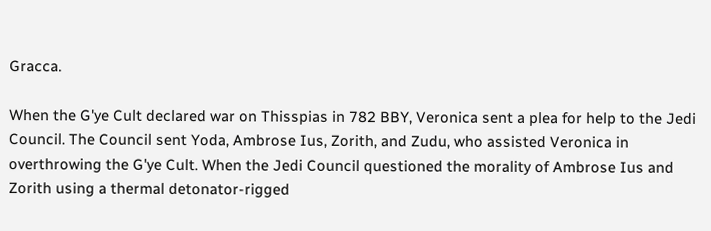Gracca.

When the G'ye Cult declared war on Thisspias in 782 BBY, Veronica sent a plea for help to the Jedi Council. The Council sent Yoda, Ambrose Ius, Zorith, and Zudu, who assisted Veronica in overthrowing the G'ye Cult. When the Jedi Council questioned the morality of Ambrose Ius and Zorith using a thermal detonator-rigged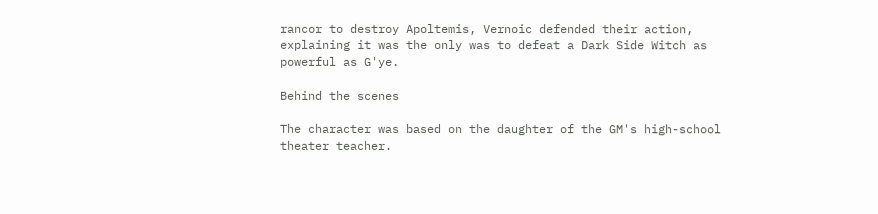rancor to destroy Apoltemis, Vernoic defended their action, explaining it was the only was to defeat a Dark Side Witch as powerful as G'ye.

Behind the scenes

The character was based on the daughter of the GM's high-school theater teacher.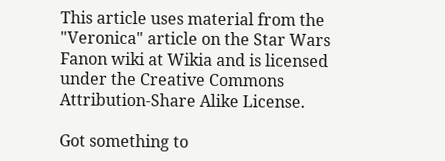This article uses material from the "Veronica" article on the Star Wars Fanon wiki at Wikia and is licensed under the Creative Commons Attribution-Share Alike License.

Got something to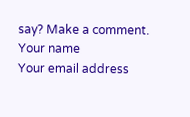say? Make a comment.
Your name
Your email address